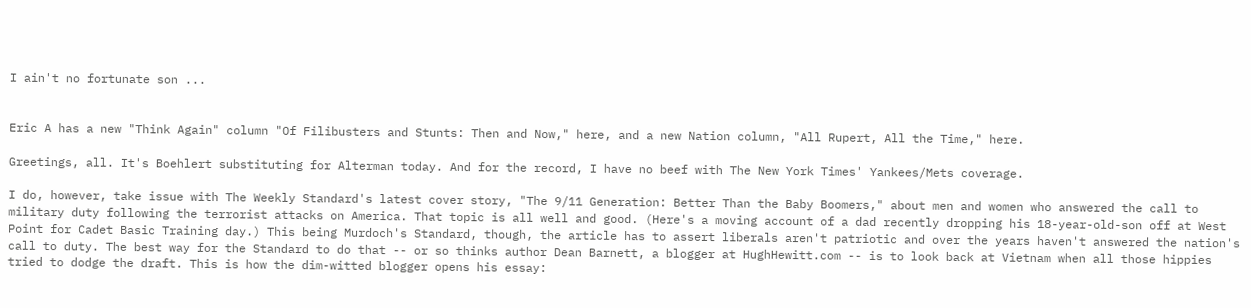I ain't no fortunate son ...


Eric A has a new "Think Again" column "Of Filibusters and Stunts: Then and Now," here, and a new Nation column, "All Rupert, All the Time," here.

Greetings, all. It's Boehlert substituting for Alterman today. And for the record, I have no beef with The New York Times' Yankees/Mets coverage.

I do, however, take issue with The Weekly Standard's latest cover story, "The 9/11 Generation: Better Than the Baby Boomers," about men and women who answered the call to military duty following the terrorist attacks on America. That topic is all well and good. (Here's a moving account of a dad recently dropping his 18-year-old-son off at West Point for Cadet Basic Training day.) This being Murdoch's Standard, though, the article has to assert liberals aren't patriotic and over the years haven't answered the nation's call to duty. The best way for the Standard to do that -- or so thinks author Dean Barnett, a blogger at HughHewitt.com -- is to look back at Vietnam when all those hippies tried to dodge the draft. This is how the dim-witted blogger opens his essay: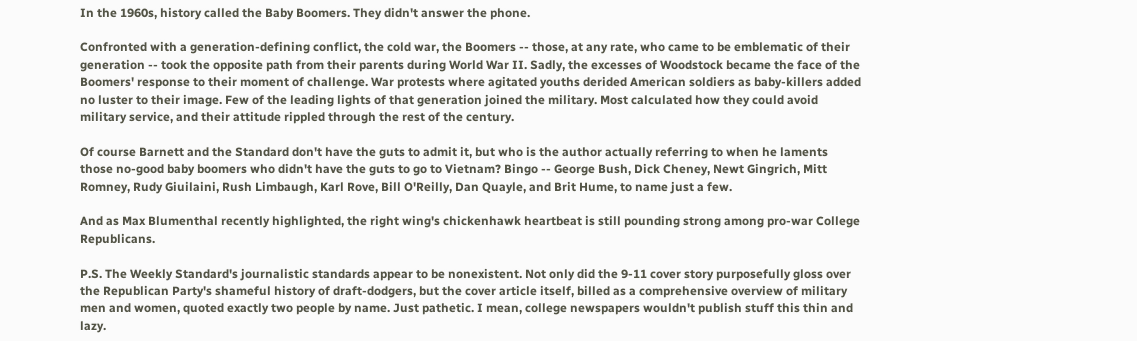In the 1960s, history called the Baby Boomers. They didn't answer the phone.

Confronted with a generation-defining conflict, the cold war, the Boomers -- those, at any rate, who came to be emblematic of their generation -- took the opposite path from their parents during World War II. Sadly, the excesses of Woodstock became the face of the Boomers' response to their moment of challenge. War protests where agitated youths derided American soldiers as baby-killers added no luster to their image. Few of the leading lights of that generation joined the military. Most calculated how they could avoid military service, and their attitude rippled through the rest of the century.

Of course Barnett and the Standard don't have the guts to admit it, but who is the author actually referring to when he laments those no-good baby boomers who didn't have the guts to go to Vietnam? Bingo -- George Bush, Dick Cheney, Newt Gingrich, Mitt Romney, Rudy Giuilaini, Rush Limbaugh, Karl Rove, Bill O'Reilly, Dan Quayle, and Brit Hume, to name just a few.

And as Max Blumenthal recently highlighted, the right wing's chickenhawk heartbeat is still pounding strong among pro-war College Republicans.

P.S. The Weekly Standard's journalistic standards appear to be nonexistent. Not only did the 9-11 cover story purposefully gloss over the Republican Party's shameful history of draft-dodgers, but the cover article itself, billed as a comprehensive overview of military men and women, quoted exactly two people by name. Just pathetic. I mean, college newspapers wouldn't publish stuff this thin and lazy.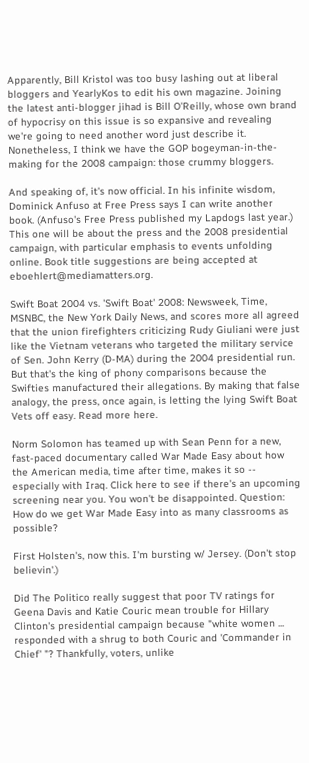Apparently, Bill Kristol was too busy lashing out at liberal bloggers and YearlyKos to edit his own magazine. Joining the latest anti-blogger jihad is Bill O'Reilly, whose own brand of hypocrisy on this issue is so expansive and revealing we're going to need another word just describe it. Nonetheless, I think we have the GOP bogeyman-in-the-making for the 2008 campaign: those crummy bloggers.

And speaking of, it's now official. In his infinite wisdom, Dominick Anfuso at Free Press says I can write another book. (Anfuso's Free Press published my Lapdogs last year.) This one will be about the press and the 2008 presidential campaign, with particular emphasis to events unfolding online. Book title suggestions are being accepted at eboehlert@mediamatters.org.

Swift Boat 2004 vs. 'Swift Boat' 2008: Newsweek, Time, MSNBC, the New York Daily News, and scores more all agreed that the union firefighters criticizing Rudy Giuliani were just like the Vietnam veterans who targeted the military service of Sen. John Kerry (D-MA) during the 2004 presidential run. But that's the king of phony comparisons because the Swifties manufactured their allegations. By making that false analogy, the press, once again, is letting the lying Swift Boat Vets off easy. Read more here.

Norm Solomon has teamed up with Sean Penn for a new, fast-paced documentary called War Made Easy about how the American media, time after time, makes it so -- especially with Iraq. Click here to see if there's an upcoming screening near you. You won't be disappointed. Question: How do we get War Made Easy into as many classrooms as possible?

First Holsten's, now this. I'm bursting w/ Jersey. (Don't stop believin'.)

Did The Politico really suggest that poor TV ratings for Geena Davis and Katie Couric mean trouble for Hillary Clinton's presidential campaign because "white women ... responded with a shrug to both Couric and 'Commander in Chief' "? Thankfully, voters, unlike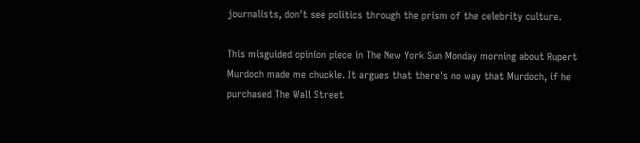journalists, don't see politics through the prism of the celebrity culture.

This misguided opinion piece in The New York Sun Monday morning about Rupert Murdoch made me chuckle. It argues that there's no way that Murdoch, if he purchased The Wall Street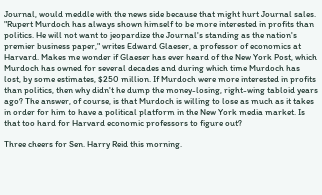Journal, would meddle with the news side because that might hurt Journal sales. "Rupert Murdoch has always shown himself to be more interested in profits than politics. He will not want to jeopardize the Journal's standing as the nation's premier business paper," writes Edward Glaeser, a professor of economics at Harvard. Makes me wonder if Glaeser has ever heard of the New York Post, which Murdoch has owned for several decades and during which time Murdoch has lost, by some estimates, $250 million. If Murdoch were more interested in profits than politics, then why didn't he dump the money-losing, right-wing tabloid years ago? The answer, of course, is that Murdoch is willing to lose as much as it takes in order for him to have a political platform in the New York media market. Is that too hard for Harvard economic professors to figure out?

Three cheers for Sen. Harry Reid this morning.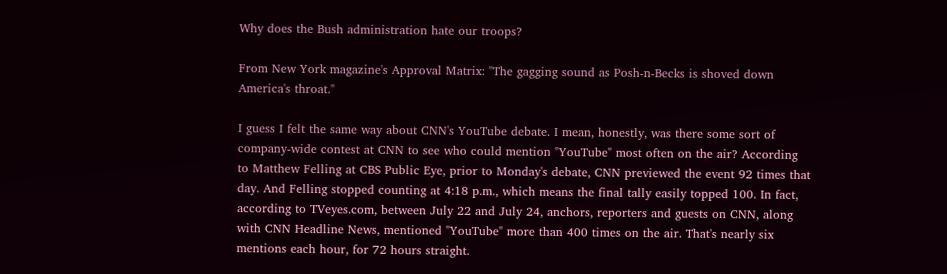Why does the Bush administration hate our troops?

From New York magazine's Approval Matrix: "The gagging sound as Posh-n-Becks is shoved down America's throat."

I guess I felt the same way about CNN's YouTube debate. I mean, honestly, was there some sort of company-wide contest at CNN to see who could mention "YouTube" most often on the air? According to Matthew Felling at CBS Public Eye, prior to Monday's debate, CNN previewed the event 92 times that day. And Felling stopped counting at 4:18 p.m., which means the final tally easily topped 100. In fact, according to TVeyes.com, between July 22 and July 24, anchors, reporters and guests on CNN, along with CNN Headline News, mentioned "YouTube" more than 400 times on the air. That's nearly six mentions each hour, for 72 hours straight.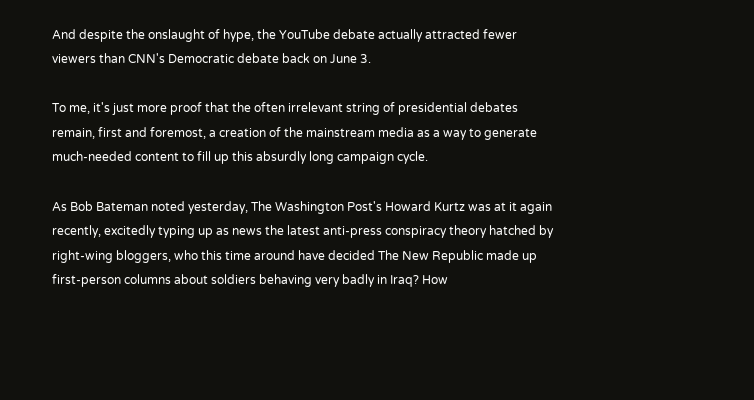And despite the onslaught of hype, the YouTube debate actually attracted fewer viewers than CNN's Democratic debate back on June 3.

To me, it's just more proof that the often irrelevant string of presidential debates remain, first and foremost, a creation of the mainstream media as a way to generate much-needed content to fill up this absurdly long campaign cycle.

As Bob Bateman noted yesterday, The Washington Post's Howard Kurtz was at it again recently, excitedly typing up as news the latest anti-press conspiracy theory hatched by right-wing bloggers, who this time around have decided The New Republic made up first-person columns about soldiers behaving very badly in Iraq? How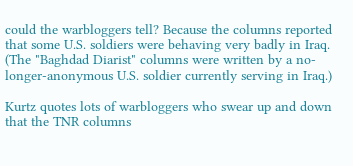could the warbloggers tell? Because the columns reported that some U.S. soldiers were behaving very badly in Iraq. (The "Baghdad Diarist" columns were written by a no-longer-anonymous U.S. soldier currently serving in Iraq.)

Kurtz quotes lots of warbloggers who swear up and down that the TNR columns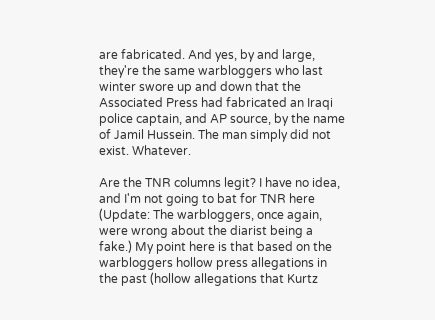are fabricated. And yes, by and large, they're the same warbloggers who last winter swore up and down that the Associated Press had fabricated an Iraqi police captain, and AP source, by the name of Jamil Hussein. The man simply did not exist. Whatever.

Are the TNR columns legit? I have no idea, and I'm not going to bat for TNR here (Update: The warbloggers, once again, were wrong about the diarist being a fake.) My point here is that based on the warbloggers hollow press allegations in the past (hollow allegations that Kurtz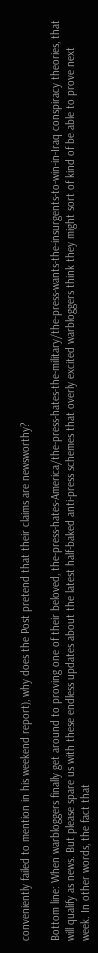conveniently failed to mention in his weekend report), why does the Post pretend that their claims are newsworthy?

Bottom line: When warbloggers finally get around to proving one of their beloved, the-press-hates-America/the-press-hates-the-military/the-press-wants-the-insurgents-to-win-in-Iraq conspiracy theories, that will qualify as news. But please spare us with these endless updates about the latest half-baked anti-press schemes that overly excited warbloggers think they might sort of kind of be able to prove next week. In other words, the fact that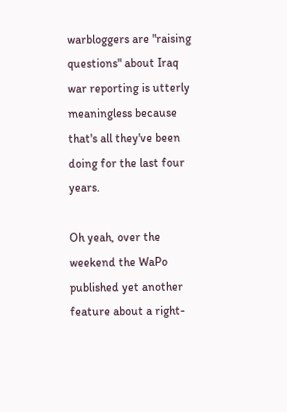warbloggers are "raising questions" about Iraq war reporting is utterly meaningless because that's all they've been doing for the last four years.

Oh yeah, over the weekend the WaPo published yet another feature about a right-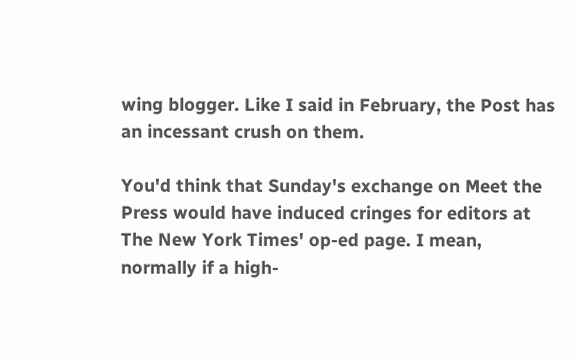wing blogger. Like I said in February, the Post has an incessant crush on them.

You'd think that Sunday's exchange on Meet the Press would have induced cringes for editors at The New York Times' op-ed page. I mean, normally if a high-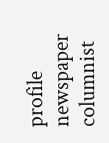profile newspaper columnist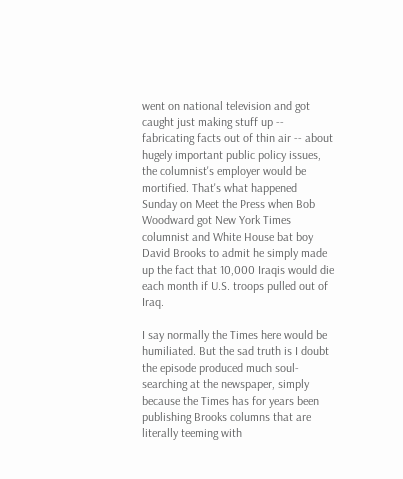went on national television and got caught just making stuff up -- fabricating facts out of thin air -- about hugely important public policy issues, the columnist's employer would be mortified. That's what happened Sunday on Meet the Press when Bob Woodward got New York Times columnist and White House bat boy David Brooks to admit he simply made up the fact that 10,000 Iraqis would die each month if U.S. troops pulled out of Iraq.

I say normally the Times here would be humiliated. But the sad truth is I doubt the episode produced much soul-searching at the newspaper, simply because the Times has for years been publishing Brooks columns that are literally teeming with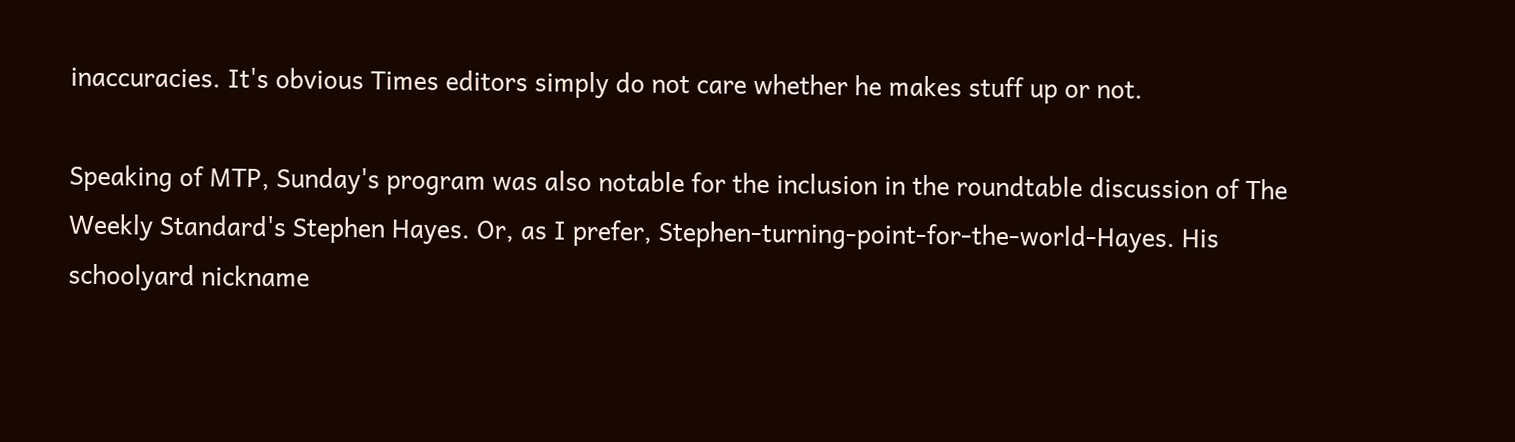inaccuracies. It's obvious Times editors simply do not care whether he makes stuff up or not.

Speaking of MTP, Sunday's program was also notable for the inclusion in the roundtable discussion of The Weekly Standard's Stephen Hayes. Or, as I prefer, Stephen-turning-point-for-the-world-Hayes. His schoolyard nickname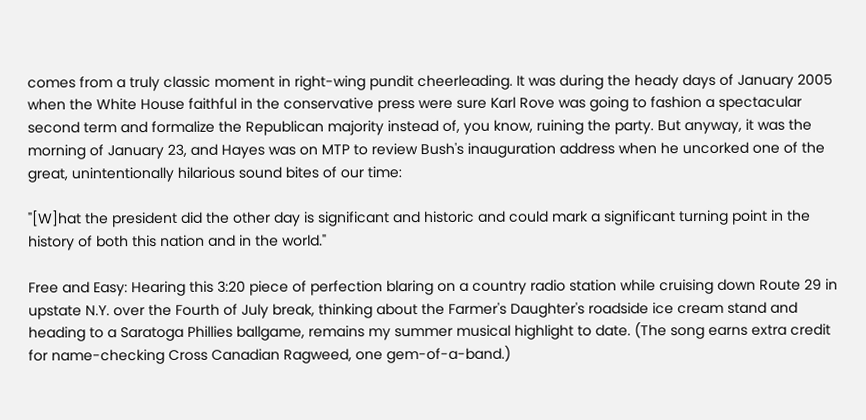comes from a truly classic moment in right-wing pundit cheerleading. It was during the heady days of January 2005 when the White House faithful in the conservative press were sure Karl Rove was going to fashion a spectacular second term and formalize the Republican majority instead of, you know, ruining the party. But anyway, it was the morning of January 23, and Hayes was on MTP to review Bush's inauguration address when he uncorked one of the great, unintentionally hilarious sound bites of our time:

"[W]hat the president did the other day is significant and historic and could mark a significant turning point in the history of both this nation and in the world."

Free and Easy: Hearing this 3:20 piece of perfection blaring on a country radio station while cruising down Route 29 in upstate N.Y. over the Fourth of July break, thinking about the Farmer's Daughter's roadside ice cream stand and heading to a Saratoga Phillies ballgame, remains my summer musical highlight to date. (The song earns extra credit for name-checking Cross Canadian Ragweed, one gem-of-a-band.)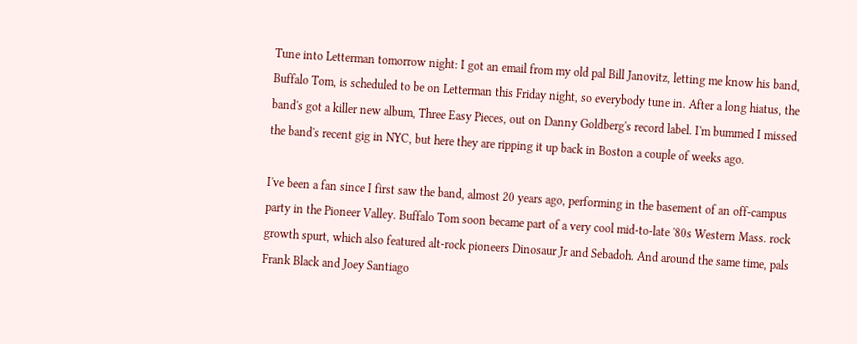Tune into Letterman tomorrow night: I got an email from my old pal Bill Janovitz, letting me know his band, Buffalo Tom, is scheduled to be on Letterman this Friday night, so everybody tune in. After a long hiatus, the band's got a killer new album, Three Easy Pieces, out on Danny Goldberg's record label. I'm bummed I missed the band's recent gig in NYC, but here they are ripping it up back in Boston a couple of weeks ago.

I've been a fan since I first saw the band, almost 20 years ago, performing in the basement of an off-campus party in the Pioneer Valley. Buffalo Tom soon became part of a very cool mid-to-late '80s Western Mass. rock growth spurt, which also featured alt-rock pioneers Dinosaur Jr and Sebadoh. And around the same time, pals Frank Black and Joey Santiago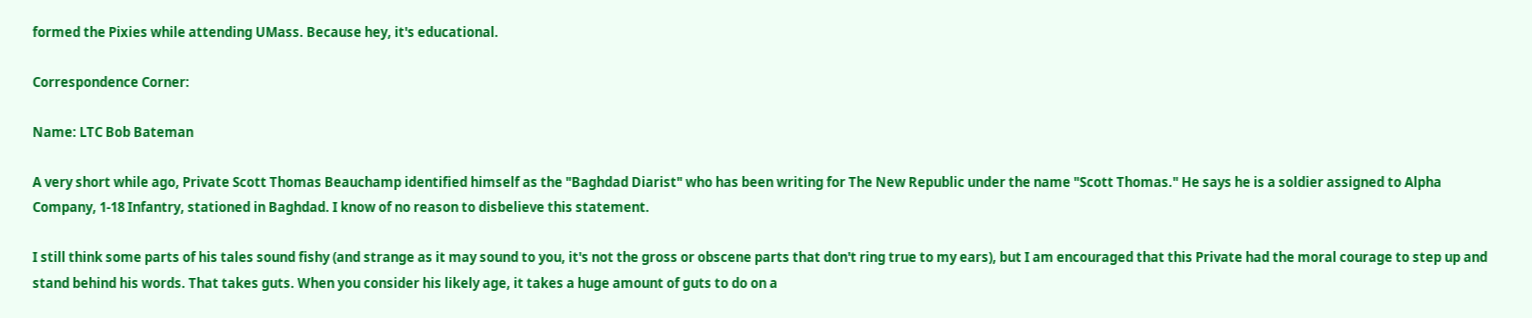formed the Pixies while attending UMass. Because hey, it's educational.

Correspondence Corner:

Name: LTC Bob Bateman

A very short while ago, Private Scott Thomas Beauchamp identified himself as the "Baghdad Diarist" who has been writing for The New Republic under the name "Scott Thomas." He says he is a soldier assigned to Alpha Company, 1-18 Infantry, stationed in Baghdad. I know of no reason to disbelieve this statement.

I still think some parts of his tales sound fishy (and strange as it may sound to you, it's not the gross or obscene parts that don't ring true to my ears), but I am encouraged that this Private had the moral courage to step up and stand behind his words. That takes guts. When you consider his likely age, it takes a huge amount of guts to do on a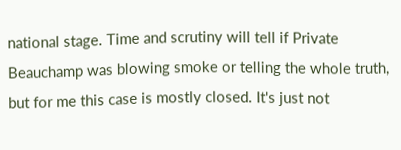national stage. Time and scrutiny will tell if Private Beauchamp was blowing smoke or telling the whole truth, but for me this case is mostly closed. It's just not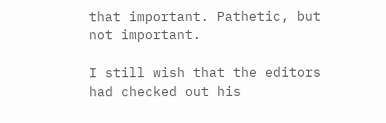that important. Pathetic, but not important.

I still wish that the editors had checked out his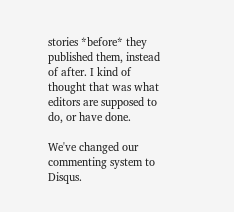stories *before* they published them, instead of after. I kind of thought that was what editors are supposed to do, or have done.

We've changed our commenting system to Disqus.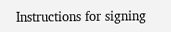Instructions for signing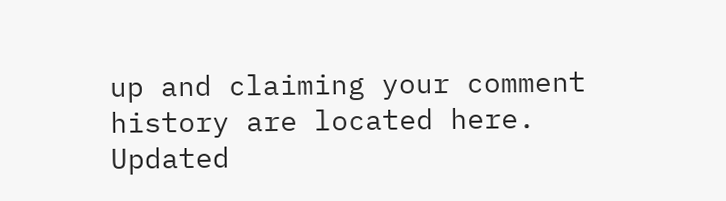up and claiming your comment history are located here.
Updated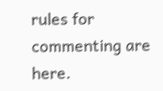rules for commenting are here.